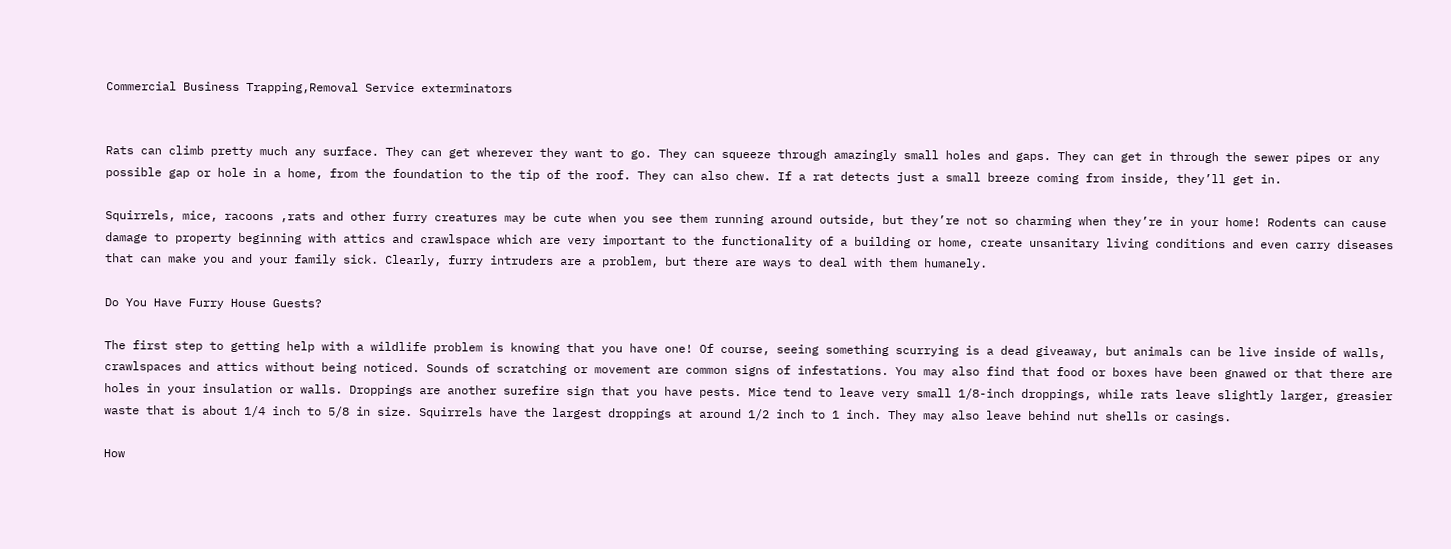Commercial Business Trapping,Removal Service exterminators


Rats can climb pretty much any surface. They can get wherever they want to go. They can squeeze through amazingly small holes and gaps. They can get in through the sewer pipes or any possible gap or hole in a home, from the foundation to the tip of the roof. They can also chew. If a rat detects just a small breeze coming from inside, they’ll get in.

Squirrels, mice, racoons ,rats and other furry creatures may be cute when you see them running around outside, but they’re not so charming when they’re in your home! Rodents can cause damage to property beginning with attics and crawlspace which are very important to the functionality of a building or home, create unsanitary living conditions and even carry diseases that can make you and your family sick. Clearly, furry intruders are a problem, but there are ways to deal with them humanely.

Do You Have Furry House Guests?

The first step to getting help with a wildlife problem is knowing that you have one! Of course, seeing something scurrying is a dead giveaway, but animals can be live inside of walls, crawlspaces and attics without being noticed. Sounds of scratching or movement are common signs of infestations. You may also find that food or boxes have been gnawed or that there are holes in your insulation or walls. Droppings are another surefire sign that you have pests. Mice tend to leave very small 1/8-inch droppings, while rats leave slightly larger, greasier waste that is about 1/4 inch to 5/8 in size. Squirrels have the largest droppings at around 1/2 inch to 1 inch. They may also leave behind nut shells or casings.

How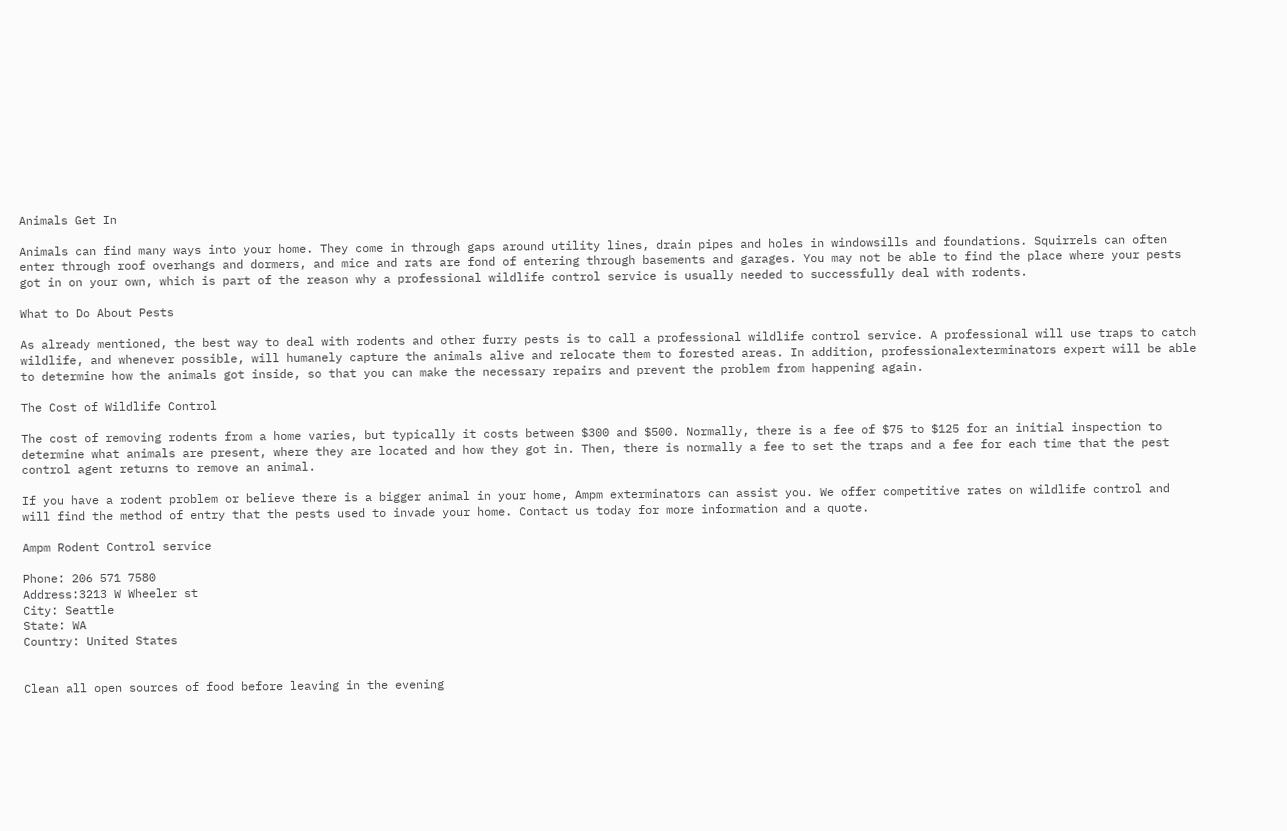Animals Get In

Animals can find many ways into your home. They come in through gaps around utility lines, drain pipes and holes in windowsills and foundations. Squirrels can often enter through roof overhangs and dormers, and mice and rats are fond of entering through basements and garages. You may not be able to find the place where your pests got in on your own, which is part of the reason why a professional wildlife control service is usually needed to successfully deal with rodents.

What to Do About Pests

As already mentioned, the best way to deal with rodents and other furry pests is to call a professional wildlife control service. A professional will use traps to catch wildlife, and whenever possible, will humanely capture the animals alive and relocate them to forested areas. In addition, professionalexterminators expert will be able to determine how the animals got inside, so that you can make the necessary repairs and prevent the problem from happening again.

The Cost of Wildlife Control

The cost of removing rodents from a home varies, but typically it costs between $300 and $500. Normally, there is a fee of $75 to $125 for an initial inspection to determine what animals are present, where they are located and how they got in. Then, there is normally a fee to set the traps and a fee for each time that the pest control agent returns to remove an animal.

If you have a rodent problem or believe there is a bigger animal in your home, Ampm exterminators can assist you. We offer competitive rates on wildlife control and will find the method of entry that the pests used to invade your home. Contact us today for more information and a quote.

Ampm Rodent Control service

Phone: 206 571 7580
Address:3213 W Wheeler st
City: Seattle
State: WA
Country: United States


Clean all open sources of food before leaving in the evening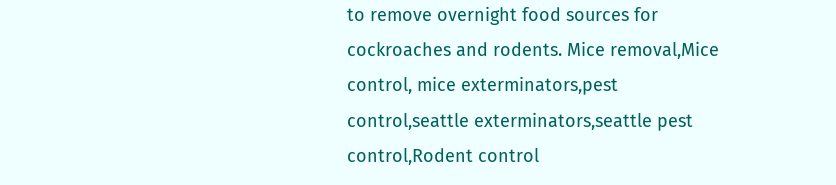to remove overnight food sources for cockroaches and rodents. Mice removal,Mice control, mice exterminators,pest control,seattle exterminators,seattle pest control,Rodent control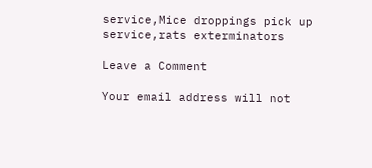service,Mice droppings pick up service,rats exterminators

Leave a Comment

Your email address will not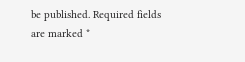be published. Required fields are marked *